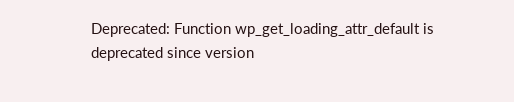Deprecated: Function wp_get_loading_attr_default is deprecated since version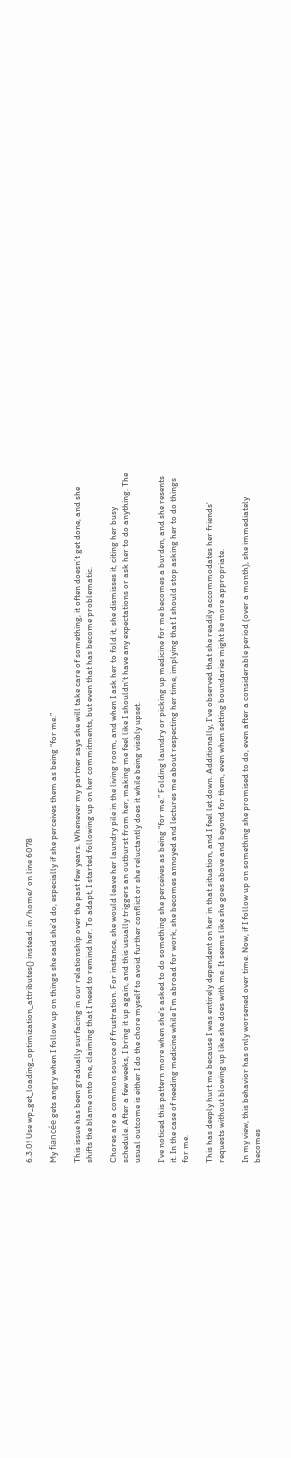6.3.0! Use wp_get_loading_optimization_attributes() instead. in /home/ on line 6078

My fiancée gets angry when I follow up on things she said she’d do, especially if she perceives them as being “for me.”

This issue has been gradually surfacing in our relationship over the past few years. Whenever my partner says she will take care of something, it often doesn’t get done, and she shifts the blame onto me, claiming that I need to remind her. To adapt, I started following up on her commitments, but even that has become problematic.

Chores are a common source of frustration. For instance, she would leave her laundry pile in the living room, and when I ask her to fold it, she dismisses it, citing her busy schedule. After a few weeks, I bring it up again, and this usually triggers an outburst from her, making me feel like I shouldn’t have any expectations or ask her to do anything. The usual outcome is either I do the chore myself to avoid further conflict or she reluctantly does it while being visibly upset.

I’ve noticed this pattern more when she’s asked to do something she perceives as being “for me.” Folding laundry or picking up medicine for me becomes a burden, and she resents it. In the case of needing medicine while I’m abroad for work, she becomes annoyed and lectures me about respecting her time, implying that I should stop asking her to do things for me.

This has deeply hurt me because I was entirely dependent on her in that situation, and I feel let down. Additionally, I’ve observed that she readily accommodates her friends’ requests without blowing up like she does with me. It seems like she goes above and beyond for them, even when setting boundaries might be more appropriate.

In my view, this behavior has only worsened over time. Now, if I follow up on something she promised to do, even after a considerable period (over a month), she immediately becomes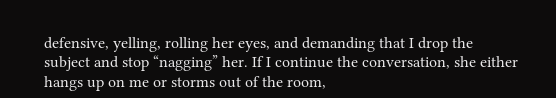defensive, yelling, rolling her eyes, and demanding that I drop the subject and stop “nagging” her. If I continue the conversation, she either hangs up on me or storms out of the room,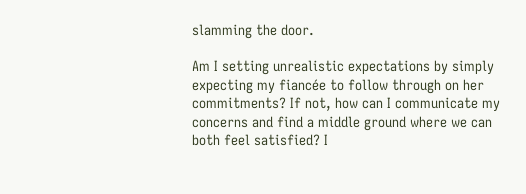slamming the door.

Am I setting unrealistic expectations by simply expecting my fiancée to follow through on her commitments? If not, how can I communicate my concerns and find a middle ground where we can both feel satisfied? I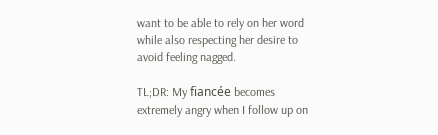want to be able to rely on her word while also respecting her desire to avoid feeling nagged.

TL;DR: My fiancée becomes extremely angry when I follow up on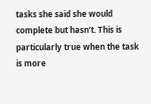tasks she said she would complete but hasn’t. This is particularly true when the task is more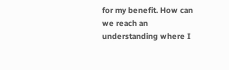for my benefit. How can we reach an understanding where I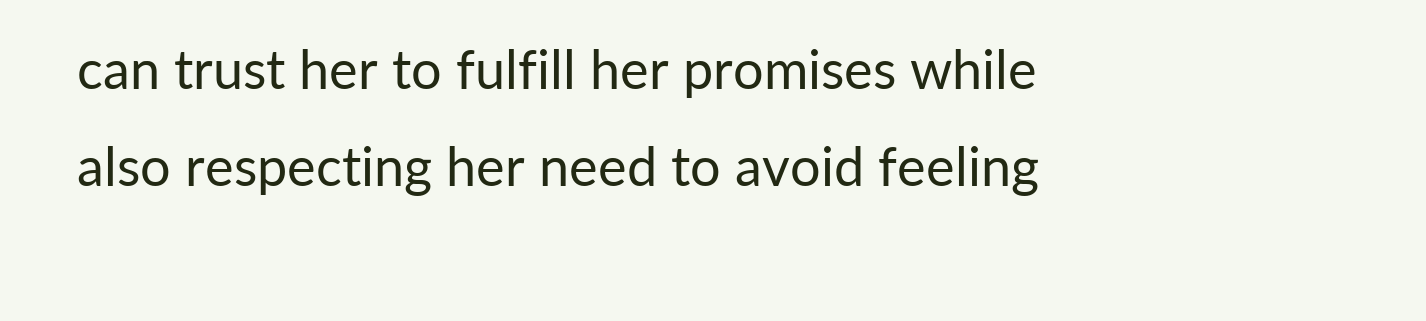can trust her to fulfill her promises while also respecting her need to avoid feeling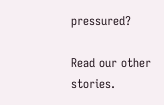pressured?

Read our other stories.